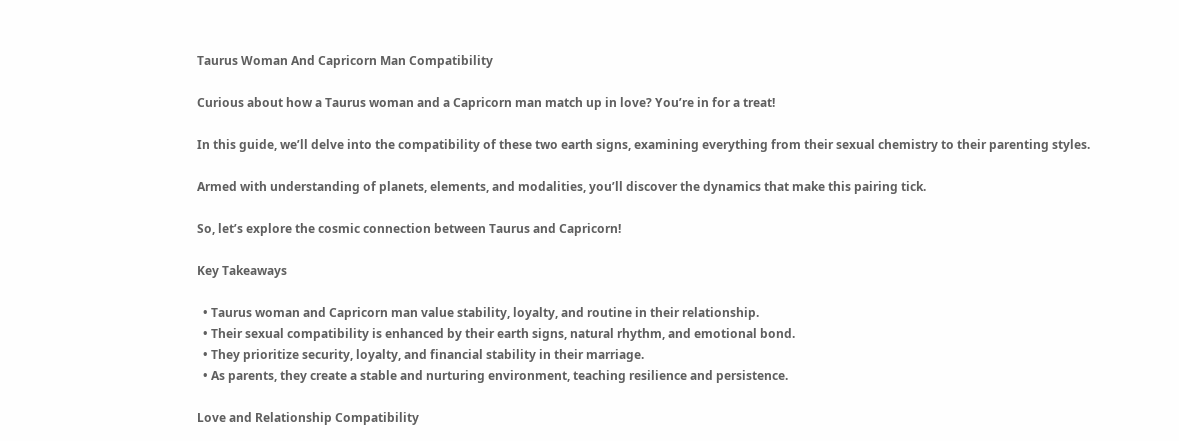Taurus Woman And Capricorn Man Compatibility

Curious about how a Taurus woman and a Capricorn man match up in love? You’re in for a treat!

In this guide, we’ll delve into the compatibility of these two earth signs, examining everything from their sexual chemistry to their parenting styles.

Armed with understanding of planets, elements, and modalities, you’ll discover the dynamics that make this pairing tick.

So, let’s explore the cosmic connection between Taurus and Capricorn!

Key Takeaways

  • Taurus woman and Capricorn man value stability, loyalty, and routine in their relationship.
  • Their sexual compatibility is enhanced by their earth signs, natural rhythm, and emotional bond.
  • They prioritize security, loyalty, and financial stability in their marriage.
  • As parents, they create a stable and nurturing environment, teaching resilience and persistence.

Love and Relationship Compatibility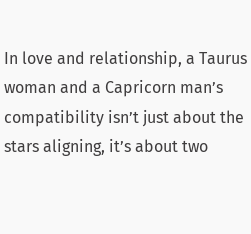In love and relationship, a Taurus woman and a Capricorn man’s compatibility isn’t just about the stars aligning, it’s about two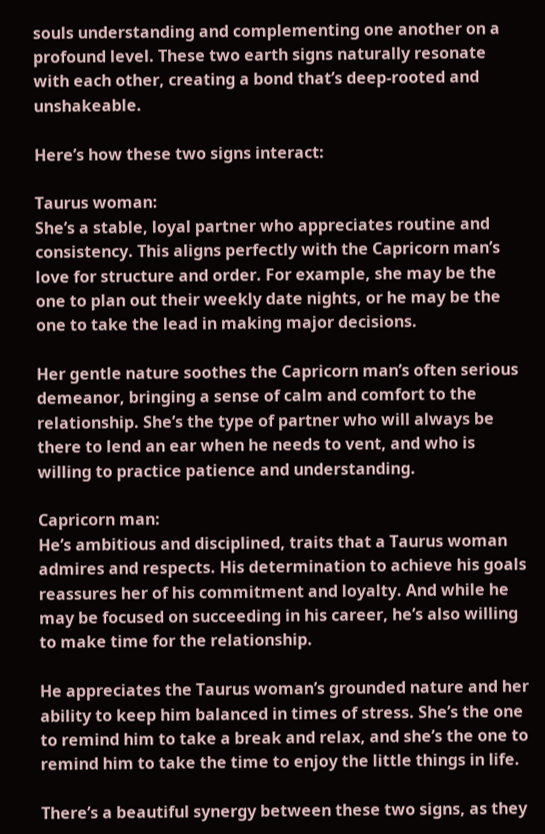souls understanding and complementing one another on a profound level. These two earth signs naturally resonate with each other, creating a bond that’s deep-rooted and unshakeable.

Here’s how these two signs interact:

Taurus woman:
She’s a stable, loyal partner who appreciates routine and consistency. This aligns perfectly with the Capricorn man’s love for structure and order. For example, she may be the one to plan out their weekly date nights, or he may be the one to take the lead in making major decisions.

Her gentle nature soothes the Capricorn man’s often serious demeanor, bringing a sense of calm and comfort to the relationship. She’s the type of partner who will always be there to lend an ear when he needs to vent, and who is willing to practice patience and understanding.

Capricorn man:
He’s ambitious and disciplined, traits that a Taurus woman admires and respects. His determination to achieve his goals reassures her of his commitment and loyalty. And while he may be focused on succeeding in his career, he’s also willing to make time for the relationship.

He appreciates the Taurus woman’s grounded nature and her ability to keep him balanced in times of stress. She’s the one to remind him to take a break and relax, and she’s the one to remind him to take the time to enjoy the little things in life.

There’s a beautiful synergy between these two signs, as they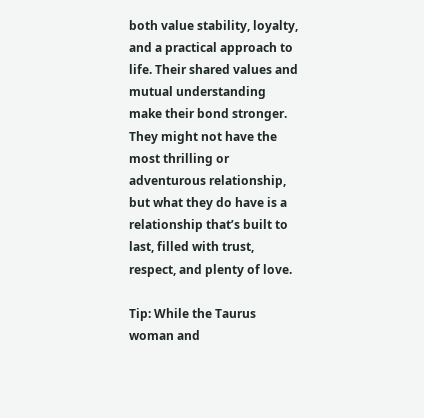both value stability, loyalty, and a practical approach to life. Their shared values and mutual understanding make their bond stronger. They might not have the most thrilling or adventurous relationship, but what they do have is a relationship that’s built to last, filled with trust, respect, and plenty of love.

Tip: While the Taurus woman and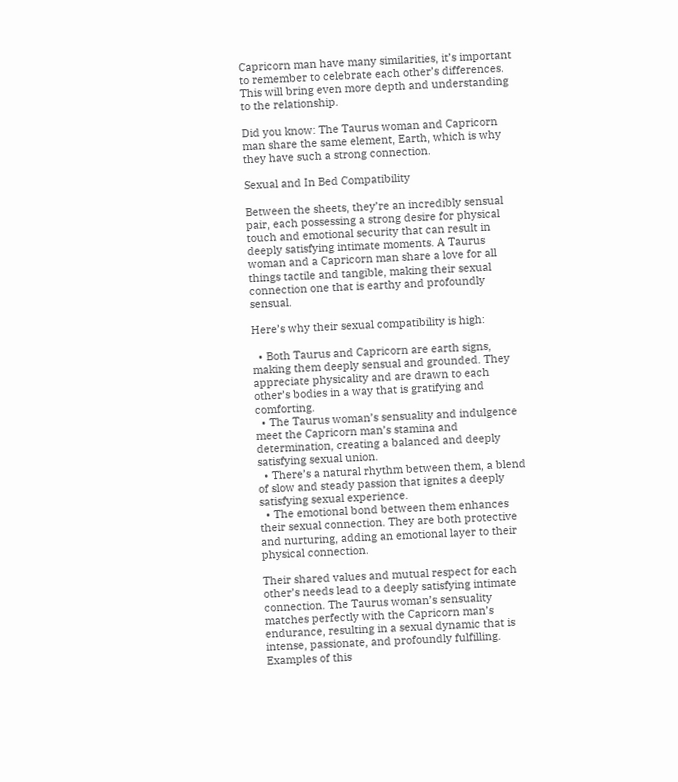Capricorn man have many similarities, it’s important to remember to celebrate each other’s differences. This will bring even more depth and understanding to the relationship.

Did you know: The Taurus woman and Capricorn man share the same element, Earth, which is why they have such a strong connection.

Sexual and In Bed Compatibility

Between the sheets, they’re an incredibly sensual pair, each possessing a strong desire for physical touch and emotional security that can result in deeply satisfying intimate moments. A Taurus woman and a Capricorn man share a love for all things tactile and tangible, making their sexual connection one that is earthy and profoundly sensual.

Here’s why their sexual compatibility is high:

  • Both Taurus and Capricorn are earth signs, making them deeply sensual and grounded. They appreciate physicality and are drawn to each other’s bodies in a way that is gratifying and comforting.
  • The Taurus woman’s sensuality and indulgence meet the Capricorn man’s stamina and determination, creating a balanced and deeply satisfying sexual union.
  • There’s a natural rhythm between them, a blend of slow and steady passion that ignites a deeply satisfying sexual experience.
  • The emotional bond between them enhances their sexual connection. They are both protective and nurturing, adding an emotional layer to their physical connection.

Their shared values and mutual respect for each other’s needs lead to a deeply satisfying intimate connection. The Taurus woman’s sensuality matches perfectly with the Capricorn man’s endurance, resulting in a sexual dynamic that is intense, passionate, and profoundly fulfilling. Examples of this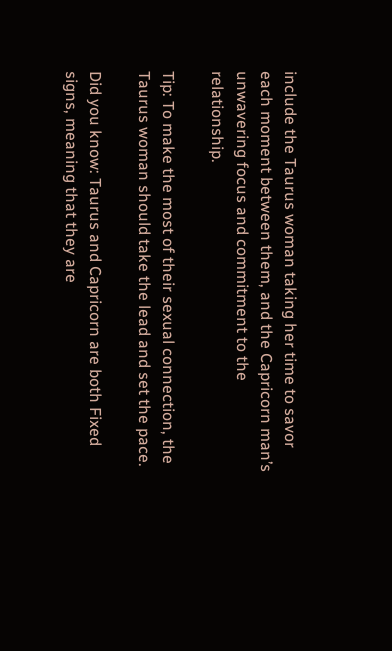include the Taurus woman taking her time to savor each moment between them, and the Capricorn man’s unwavering focus and commitment to the relationship.

Tip: To make the most of their sexual connection, the Taurus woman should take the lead and set the pace.

Did you know: Taurus and Capricorn are both Fixed signs, meaning that they are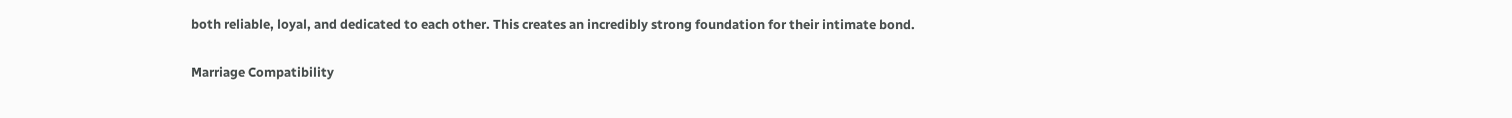both reliable, loyal, and dedicated to each other. This creates an incredibly strong foundation for their intimate bond.

Marriage Compatibility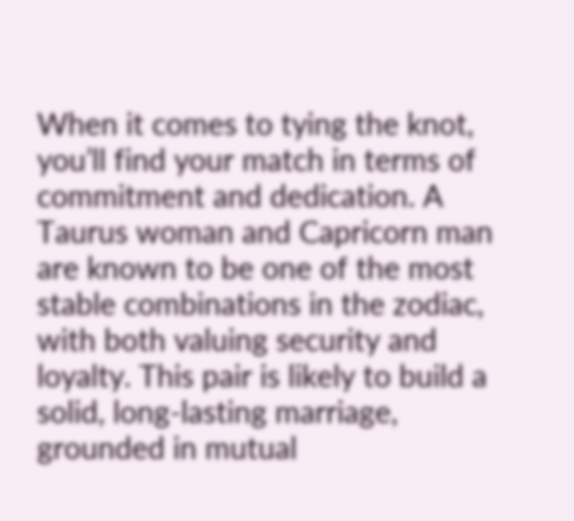When it comes to tying the knot, you’ll find your match in terms of commitment and dedication. A Taurus woman and Capricorn man are known to be one of the most stable combinations in the zodiac, with both valuing security and loyalty. This pair is likely to build a solid, long-lasting marriage, grounded in mutual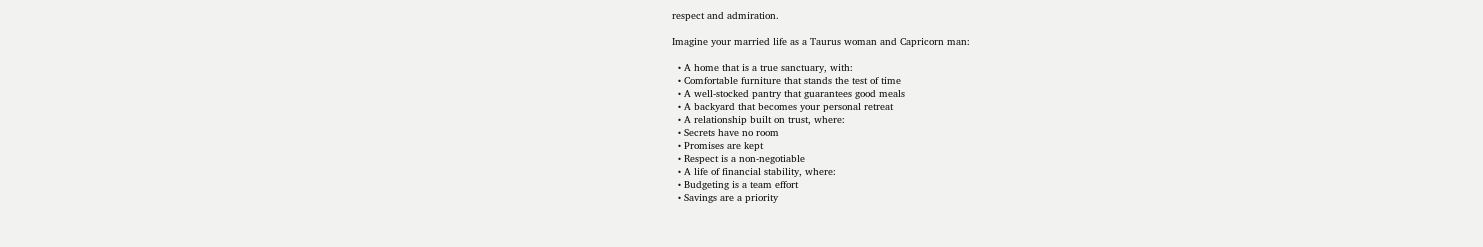respect and admiration.

Imagine your married life as a Taurus woman and Capricorn man:

  • A home that is a true sanctuary, with:
  • Comfortable furniture that stands the test of time
  • A well-stocked pantry that guarantees good meals
  • A backyard that becomes your personal retreat
  • A relationship built on trust, where:
  • Secrets have no room
  • Promises are kept
  • Respect is a non-negotiable
  • A life of financial stability, where:
  • Budgeting is a team effort
  • Savings are a priority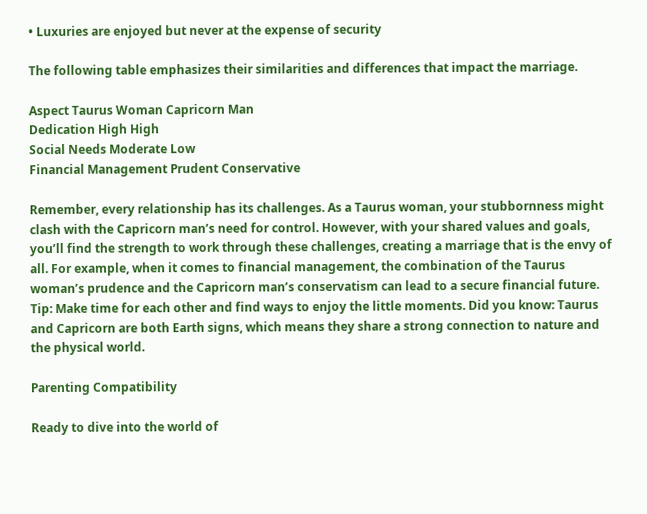• Luxuries are enjoyed but never at the expense of security

The following table emphasizes their similarities and differences that impact the marriage.

Aspect Taurus Woman Capricorn Man
Dedication High High
Social Needs Moderate Low
Financial Management Prudent Conservative

Remember, every relationship has its challenges. As a Taurus woman, your stubbornness might clash with the Capricorn man’s need for control. However, with your shared values and goals, you’ll find the strength to work through these challenges, creating a marriage that is the envy of all. For example, when it comes to financial management, the combination of the Taurus woman’s prudence and the Capricorn man’s conservatism can lead to a secure financial future. Tip: Make time for each other and find ways to enjoy the little moments. Did you know: Taurus and Capricorn are both Earth signs, which means they share a strong connection to nature and the physical world.

Parenting Compatibility

Ready to dive into the world of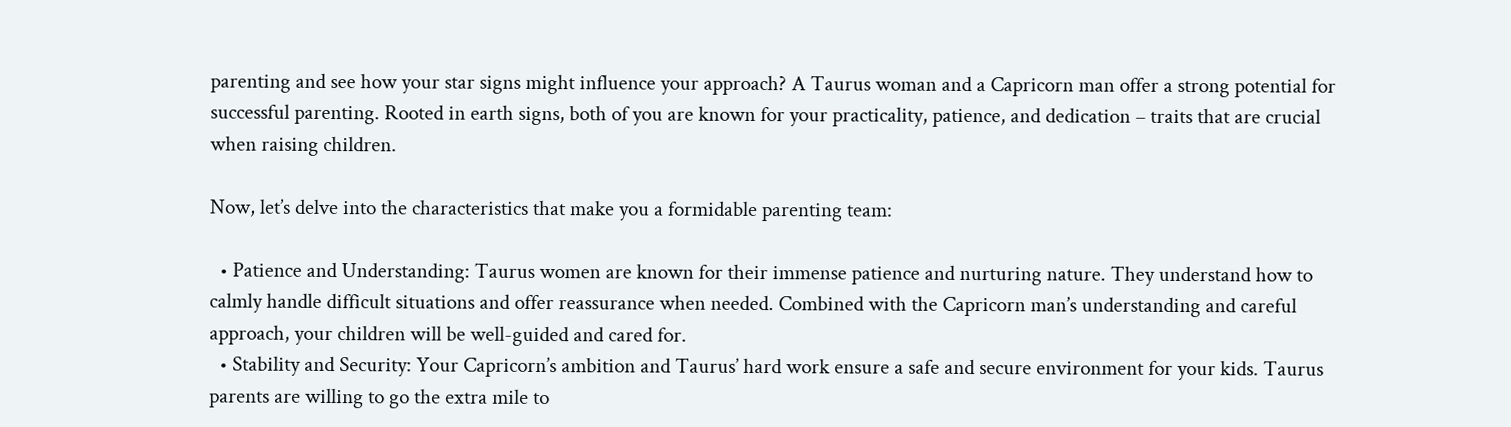parenting and see how your star signs might influence your approach? A Taurus woman and a Capricorn man offer a strong potential for successful parenting. Rooted in earth signs, both of you are known for your practicality, patience, and dedication – traits that are crucial when raising children.

Now, let’s delve into the characteristics that make you a formidable parenting team:

  • Patience and Understanding: Taurus women are known for their immense patience and nurturing nature. They understand how to calmly handle difficult situations and offer reassurance when needed. Combined with the Capricorn man’s understanding and careful approach, your children will be well-guided and cared for.
  • Stability and Security: Your Capricorn’s ambition and Taurus’ hard work ensure a safe and secure environment for your kids. Taurus parents are willing to go the extra mile to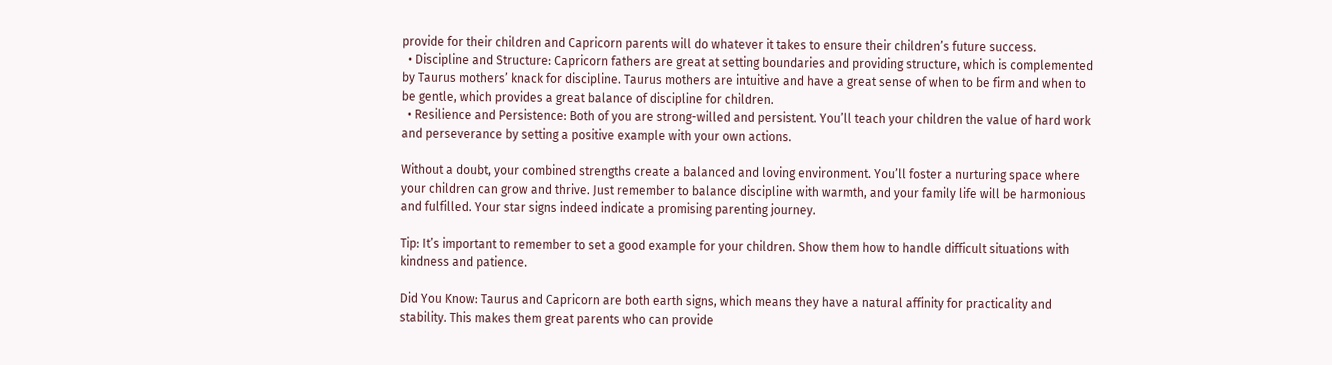provide for their children and Capricorn parents will do whatever it takes to ensure their children’s future success.
  • Discipline and Structure: Capricorn fathers are great at setting boundaries and providing structure, which is complemented by Taurus mothers’ knack for discipline. Taurus mothers are intuitive and have a great sense of when to be firm and when to be gentle, which provides a great balance of discipline for children.
  • Resilience and Persistence: Both of you are strong-willed and persistent. You’ll teach your children the value of hard work and perseverance by setting a positive example with your own actions.

Without a doubt, your combined strengths create a balanced and loving environment. You’ll foster a nurturing space where your children can grow and thrive. Just remember to balance discipline with warmth, and your family life will be harmonious and fulfilled. Your star signs indeed indicate a promising parenting journey.

Tip: It’s important to remember to set a good example for your children. Show them how to handle difficult situations with kindness and patience.

Did You Know: Taurus and Capricorn are both earth signs, which means they have a natural affinity for practicality and stability. This makes them great parents who can provide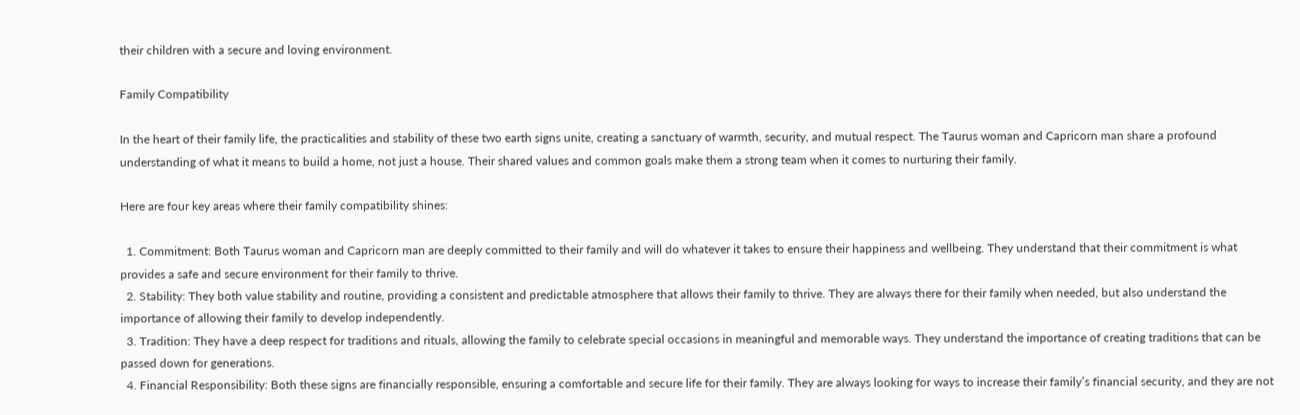their children with a secure and loving environment.

Family Compatibility

In the heart of their family life, the practicalities and stability of these two earth signs unite, creating a sanctuary of warmth, security, and mutual respect. The Taurus woman and Capricorn man share a profound understanding of what it means to build a home, not just a house. Their shared values and common goals make them a strong team when it comes to nurturing their family.

Here are four key areas where their family compatibility shines:

  1. Commitment: Both Taurus woman and Capricorn man are deeply committed to their family and will do whatever it takes to ensure their happiness and wellbeing. They understand that their commitment is what provides a safe and secure environment for their family to thrive.
  2. Stability: They both value stability and routine, providing a consistent and predictable atmosphere that allows their family to thrive. They are always there for their family when needed, but also understand the importance of allowing their family to develop independently.
  3. Tradition: They have a deep respect for traditions and rituals, allowing the family to celebrate special occasions in meaningful and memorable ways. They understand the importance of creating traditions that can be passed down for generations.
  4. Financial Responsibility: Both these signs are financially responsible, ensuring a comfortable and secure life for their family. They are always looking for ways to increase their family’s financial security, and they are not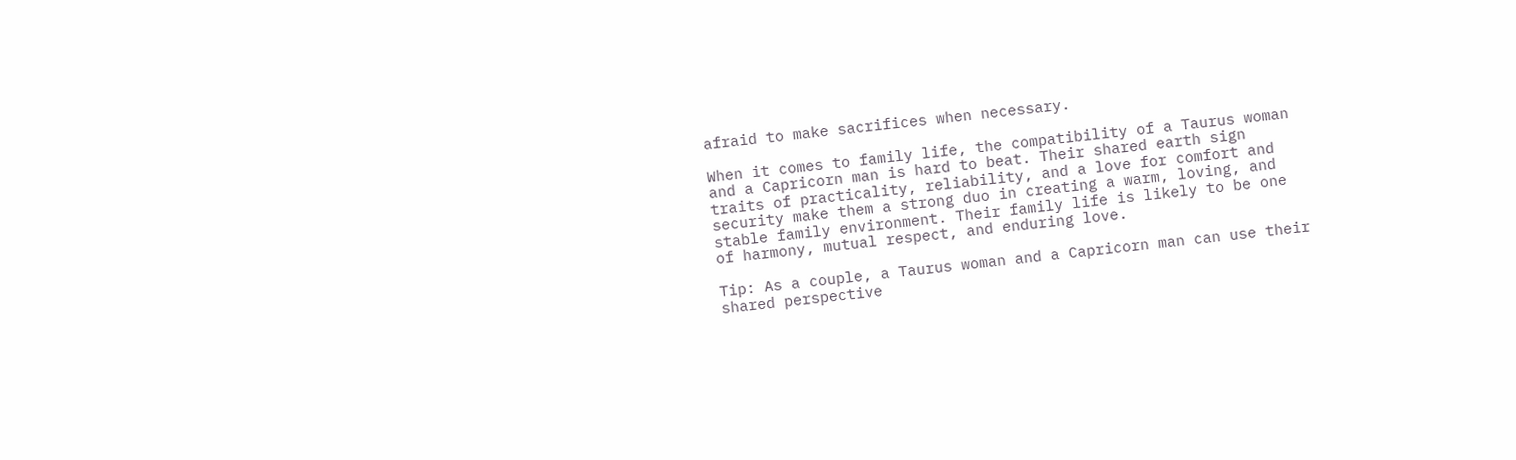afraid to make sacrifices when necessary.

When it comes to family life, the compatibility of a Taurus woman and a Capricorn man is hard to beat. Their shared earth sign traits of practicality, reliability, and a love for comfort and security make them a strong duo in creating a warm, loving, and stable family environment. Their family life is likely to be one of harmony, mutual respect, and enduring love.

Tip: As a couple, a Taurus woman and a Capricorn man can use their shared perspective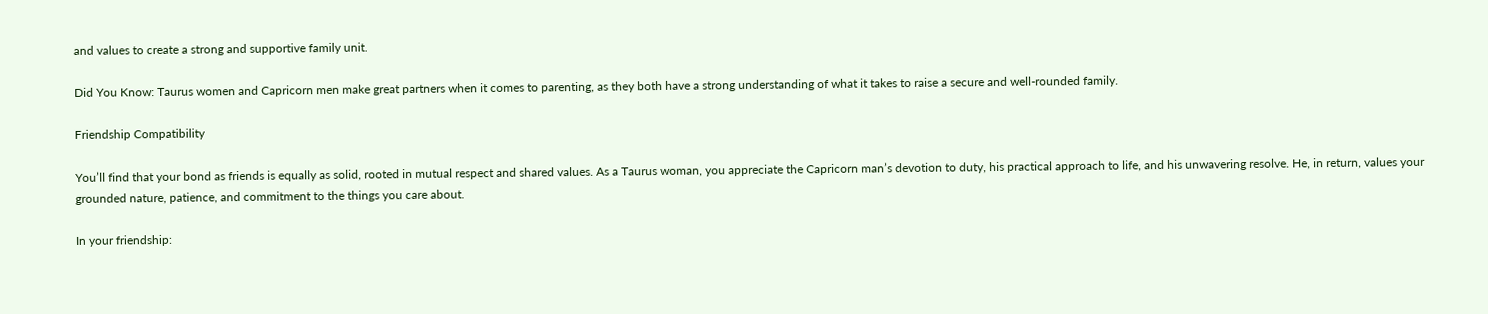and values to create a strong and supportive family unit.

Did You Know: Taurus women and Capricorn men make great partners when it comes to parenting, as they both have a strong understanding of what it takes to raise a secure and well-rounded family.

Friendship Compatibility

You’ll find that your bond as friends is equally as solid, rooted in mutual respect and shared values. As a Taurus woman, you appreciate the Capricorn man’s devotion to duty, his practical approach to life, and his unwavering resolve. He, in return, values your grounded nature, patience, and commitment to the things you care about.

In your friendship: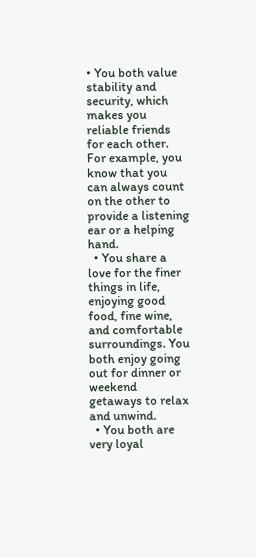• You both value stability and security, which makes you reliable friends for each other. For example, you know that you can always count on the other to provide a listening ear or a helping hand.
  • You share a love for the finer things in life, enjoying good food, fine wine, and comfortable surroundings. You both enjoy going out for dinner or weekend getaways to relax and unwind.
  • You both are very loyal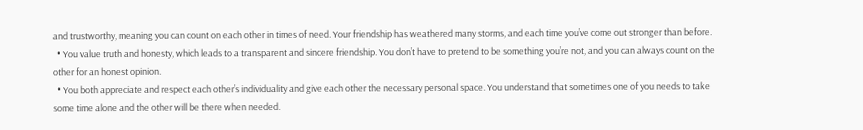and trustworthy, meaning you can count on each other in times of need. Your friendship has weathered many storms, and each time you’ve come out stronger than before.
  • You value truth and honesty, which leads to a transparent and sincere friendship. You don’t have to pretend to be something you’re not, and you can always count on the other for an honest opinion.
  • You both appreciate and respect each other’s individuality and give each other the necessary personal space. You understand that sometimes one of you needs to take some time alone and the other will be there when needed.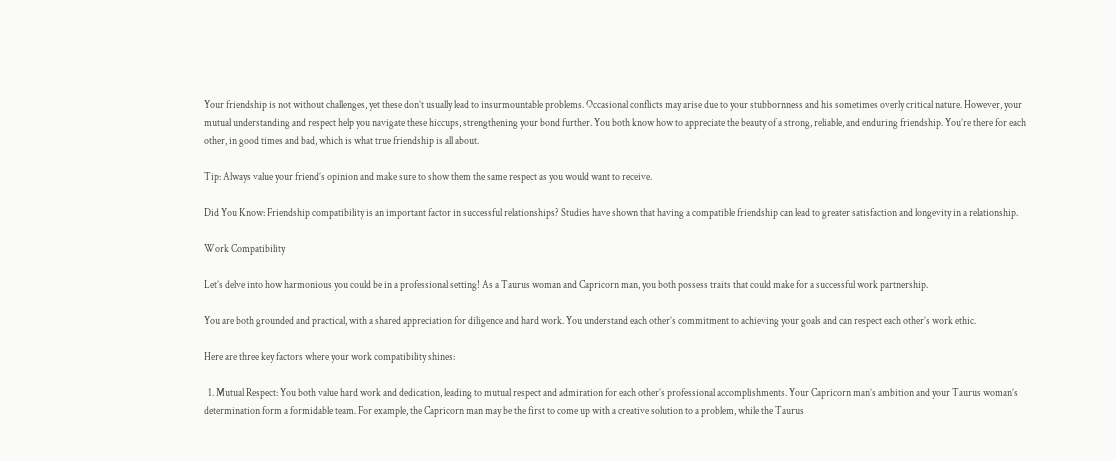Your friendship is not without challenges, yet these don’t usually lead to insurmountable problems. Occasional conflicts may arise due to your stubbornness and his sometimes overly critical nature. However, your mutual understanding and respect help you navigate these hiccups, strengthening your bond further. You both know how to appreciate the beauty of a strong, reliable, and enduring friendship. You’re there for each other, in good times and bad, which is what true friendship is all about.

Tip: Always value your friend’s opinion and make sure to show them the same respect as you would want to receive.

Did You Know: Friendship compatibility is an important factor in successful relationships? Studies have shown that having a compatible friendship can lead to greater satisfaction and longevity in a relationship.

Work Compatibility

Let’s delve into how harmonious you could be in a professional setting! As a Taurus woman and Capricorn man, you both possess traits that could make for a successful work partnership.

You are both grounded and practical, with a shared appreciation for diligence and hard work. You understand each other’s commitment to achieving your goals and can respect each other’s work ethic.

Here are three key factors where your work compatibility shines:

  1. Mutual Respect: You both value hard work and dedication, leading to mutual respect and admiration for each other’s professional accomplishments. Your Capricorn man’s ambition and your Taurus woman’s determination form a formidable team. For example, the Capricorn man may be the first to come up with a creative solution to a problem, while the Taurus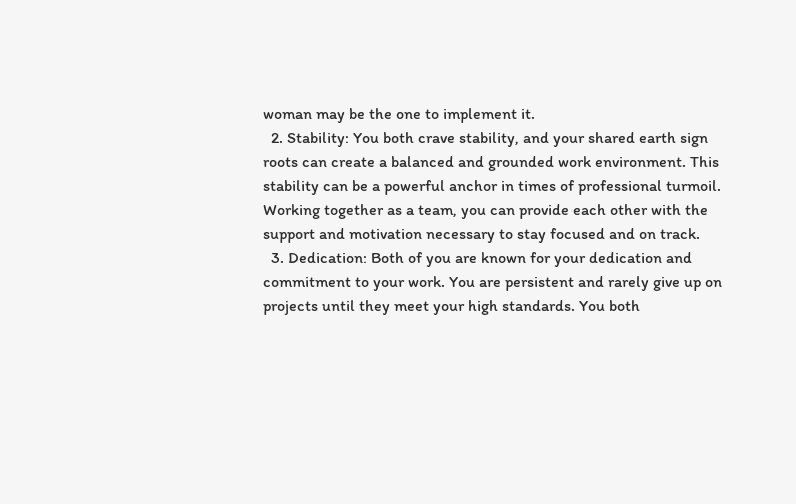woman may be the one to implement it.
  2. Stability: You both crave stability, and your shared earth sign roots can create a balanced and grounded work environment. This stability can be a powerful anchor in times of professional turmoil. Working together as a team, you can provide each other with the support and motivation necessary to stay focused and on track.
  3. Dedication: Both of you are known for your dedication and commitment to your work. You are persistent and rarely give up on projects until they meet your high standards. You both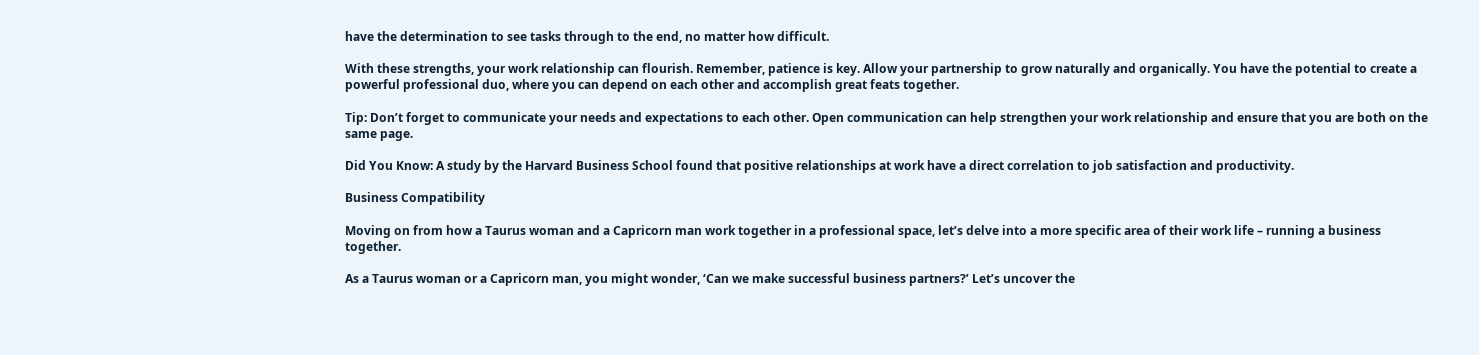have the determination to see tasks through to the end, no matter how difficult.

With these strengths, your work relationship can flourish. Remember, patience is key. Allow your partnership to grow naturally and organically. You have the potential to create a powerful professional duo, where you can depend on each other and accomplish great feats together.

Tip: Don’t forget to communicate your needs and expectations to each other. Open communication can help strengthen your work relationship and ensure that you are both on the same page.

Did You Know: A study by the Harvard Business School found that positive relationships at work have a direct correlation to job satisfaction and productivity.

Business Compatibility

Moving on from how a Taurus woman and a Capricorn man work together in a professional space, let’s delve into a more specific area of their work life – running a business together.

As a Taurus woman or a Capricorn man, you might wonder, ‘Can we make successful business partners?’ Let’s uncover the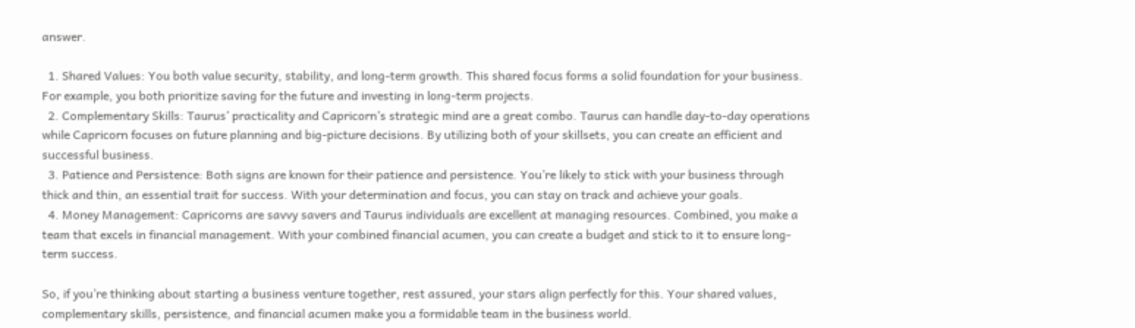answer.

  1. Shared Values: You both value security, stability, and long-term growth. This shared focus forms a solid foundation for your business. For example, you both prioritize saving for the future and investing in long-term projects.
  2. Complementary Skills: Taurus’ practicality and Capricorn’s strategic mind are a great combo. Taurus can handle day-to-day operations while Capricorn focuses on future planning and big-picture decisions. By utilizing both of your skillsets, you can create an efficient and successful business.
  3. Patience and Persistence: Both signs are known for their patience and persistence. You’re likely to stick with your business through thick and thin, an essential trait for success. With your determination and focus, you can stay on track and achieve your goals.
  4. Money Management: Capricorns are savvy savers and Taurus individuals are excellent at managing resources. Combined, you make a team that excels in financial management. With your combined financial acumen, you can create a budget and stick to it to ensure long-term success.

So, if you’re thinking about starting a business venture together, rest assured, your stars align perfectly for this. Your shared values, complementary skills, persistence, and financial acumen make you a formidable team in the business world.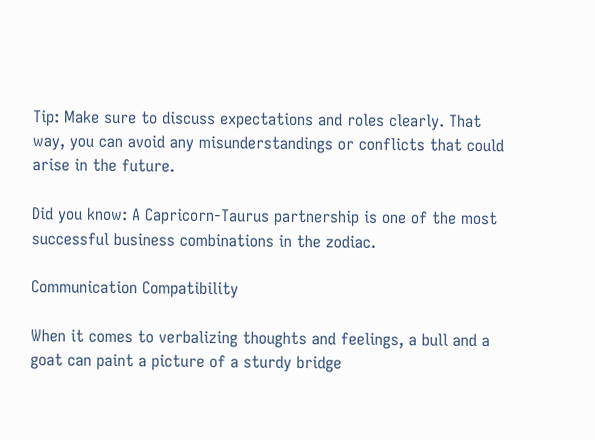Tip: Make sure to discuss expectations and roles clearly. That way, you can avoid any misunderstandings or conflicts that could arise in the future.

Did you know: A Capricorn-Taurus partnership is one of the most successful business combinations in the zodiac.

Communication Compatibility

When it comes to verbalizing thoughts and feelings, a bull and a goat can paint a picture of a sturdy bridge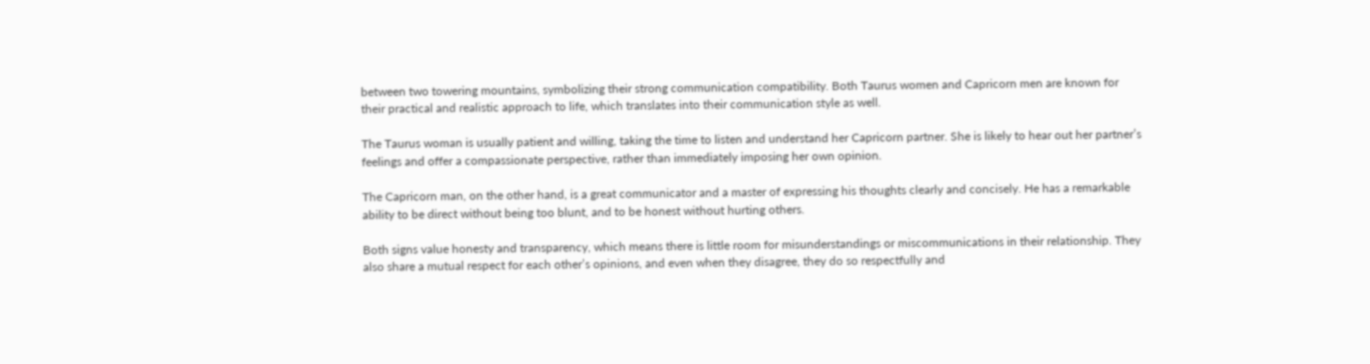between two towering mountains, symbolizing their strong communication compatibility. Both Taurus women and Capricorn men are known for their practical and realistic approach to life, which translates into their communication style as well.

The Taurus woman is usually patient and willing, taking the time to listen and understand her Capricorn partner. She is likely to hear out her partner’s feelings and offer a compassionate perspective, rather than immediately imposing her own opinion.

The Capricorn man, on the other hand, is a great communicator and a master of expressing his thoughts clearly and concisely. He has a remarkable ability to be direct without being too blunt, and to be honest without hurting others.

Both signs value honesty and transparency, which means there is little room for misunderstandings or miscommunications in their relationship. They also share a mutual respect for each other’s opinions, and even when they disagree, they do so respectfully and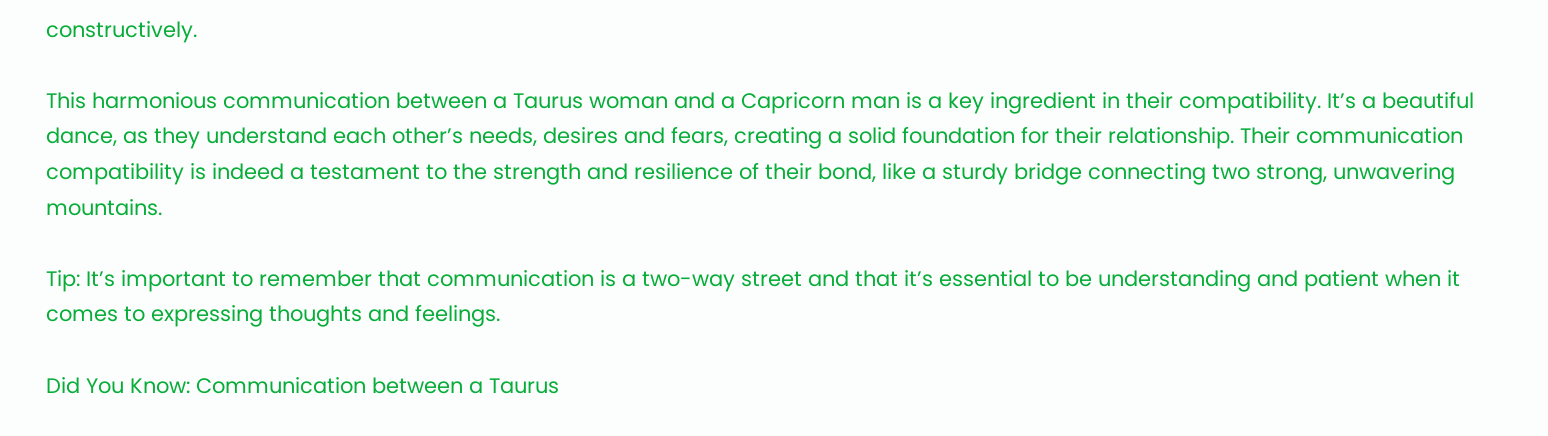constructively.

This harmonious communication between a Taurus woman and a Capricorn man is a key ingredient in their compatibility. It’s a beautiful dance, as they understand each other’s needs, desires and fears, creating a solid foundation for their relationship. Their communication compatibility is indeed a testament to the strength and resilience of their bond, like a sturdy bridge connecting two strong, unwavering mountains.

Tip: It’s important to remember that communication is a two-way street and that it’s essential to be understanding and patient when it comes to expressing thoughts and feelings.

Did You Know: Communication between a Taurus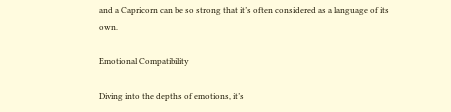and a Capricorn can be so strong that it’s often considered as a language of its own.

Emotional Compatibility

Diving into the depths of emotions, it’s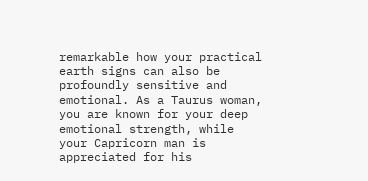remarkable how your practical earth signs can also be profoundly sensitive and emotional. As a Taurus woman, you are known for your deep emotional strength, while your Capricorn man is appreciated for his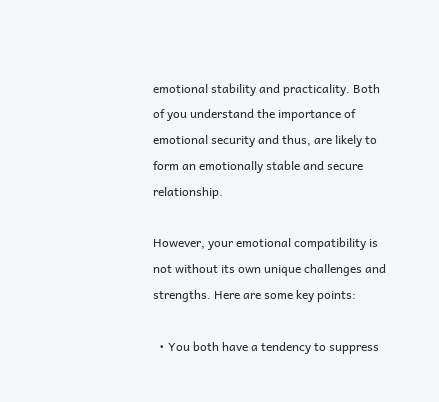emotional stability and practicality. Both of you understand the importance of emotional security and thus, are likely to form an emotionally stable and secure relationship.

However, your emotional compatibility is not without its own unique challenges and strengths. Here are some key points:

  • You both have a tendency to suppress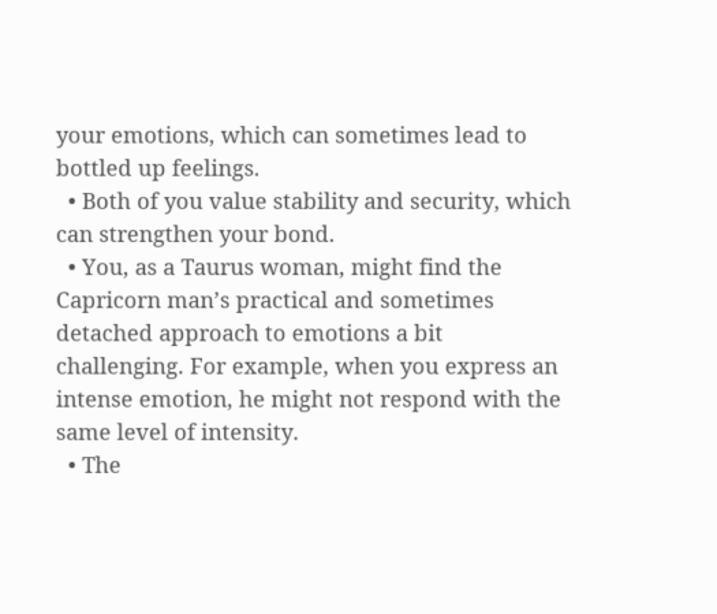your emotions, which can sometimes lead to bottled up feelings.
  • Both of you value stability and security, which can strengthen your bond.
  • You, as a Taurus woman, might find the Capricorn man’s practical and sometimes detached approach to emotions a bit challenging. For example, when you express an intense emotion, he might not respond with the same level of intensity.
  • The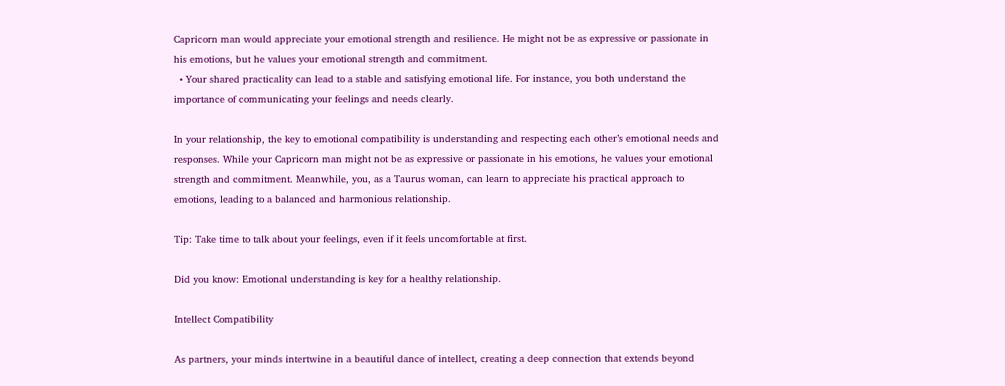Capricorn man would appreciate your emotional strength and resilience. He might not be as expressive or passionate in his emotions, but he values your emotional strength and commitment.
  • Your shared practicality can lead to a stable and satisfying emotional life. For instance, you both understand the importance of communicating your feelings and needs clearly.

In your relationship, the key to emotional compatibility is understanding and respecting each other’s emotional needs and responses. While your Capricorn man might not be as expressive or passionate in his emotions, he values your emotional strength and commitment. Meanwhile, you, as a Taurus woman, can learn to appreciate his practical approach to emotions, leading to a balanced and harmonious relationship.

Tip: Take time to talk about your feelings, even if it feels uncomfortable at first.

Did you know: Emotional understanding is key for a healthy relationship.

Intellect Compatibility

As partners, your minds intertwine in a beautiful dance of intellect, creating a deep connection that extends beyond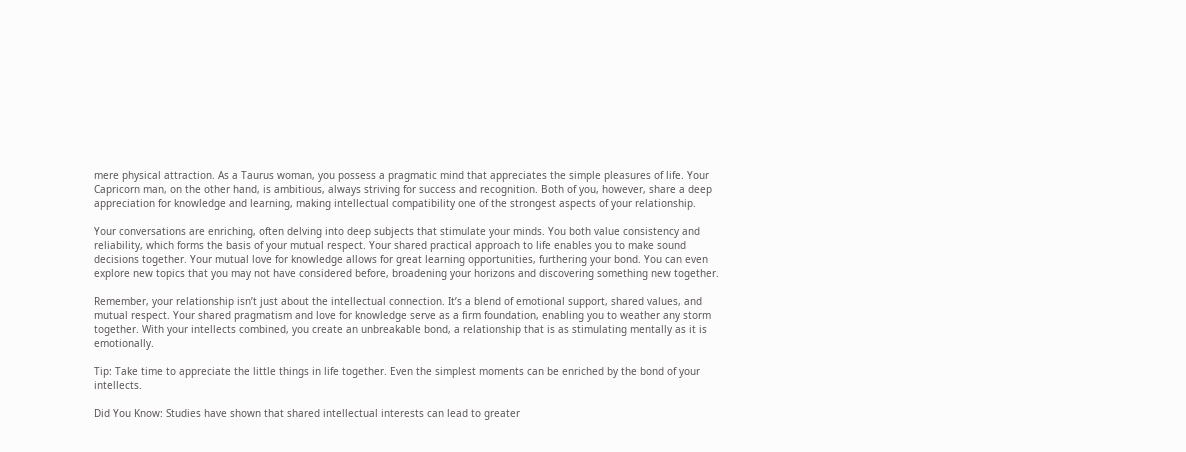mere physical attraction. As a Taurus woman, you possess a pragmatic mind that appreciates the simple pleasures of life. Your Capricorn man, on the other hand, is ambitious, always striving for success and recognition. Both of you, however, share a deep appreciation for knowledge and learning, making intellectual compatibility one of the strongest aspects of your relationship.

Your conversations are enriching, often delving into deep subjects that stimulate your minds. You both value consistency and reliability, which forms the basis of your mutual respect. Your shared practical approach to life enables you to make sound decisions together. Your mutual love for knowledge allows for great learning opportunities, furthering your bond. You can even explore new topics that you may not have considered before, broadening your horizons and discovering something new together.

Remember, your relationship isn’t just about the intellectual connection. It’s a blend of emotional support, shared values, and mutual respect. Your shared pragmatism and love for knowledge serve as a firm foundation, enabling you to weather any storm together. With your intellects combined, you create an unbreakable bond, a relationship that is as stimulating mentally as it is emotionally.

Tip: Take time to appreciate the little things in life together. Even the simplest moments can be enriched by the bond of your intellects.

Did You Know: Studies have shown that shared intellectual interests can lead to greater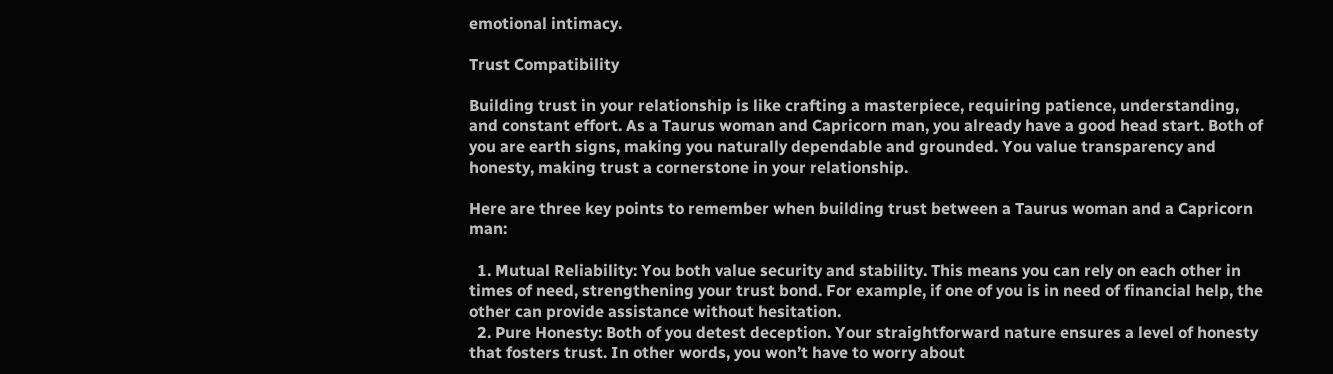emotional intimacy.

Trust Compatibility

Building trust in your relationship is like crafting a masterpiece, requiring patience, understanding, and constant effort. As a Taurus woman and Capricorn man, you already have a good head start. Both of you are earth signs, making you naturally dependable and grounded. You value transparency and honesty, making trust a cornerstone in your relationship.

Here are three key points to remember when building trust between a Taurus woman and a Capricorn man:

  1. Mutual Reliability: You both value security and stability. This means you can rely on each other in times of need, strengthening your trust bond. For example, if one of you is in need of financial help, the other can provide assistance without hesitation.
  2. Pure Honesty: Both of you detest deception. Your straightforward nature ensures a level of honesty that fosters trust. In other words, you won’t have to worry about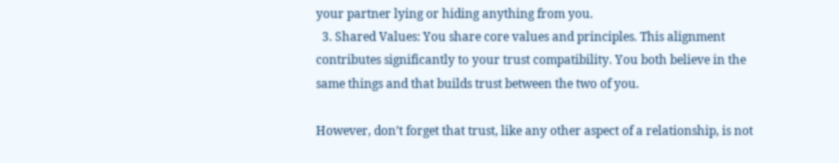your partner lying or hiding anything from you.
  3. Shared Values: You share core values and principles. This alignment contributes significantly to your trust compatibility. You both believe in the same things and that builds trust between the two of you.

However, don’t forget that trust, like any other aspect of a relationship, is not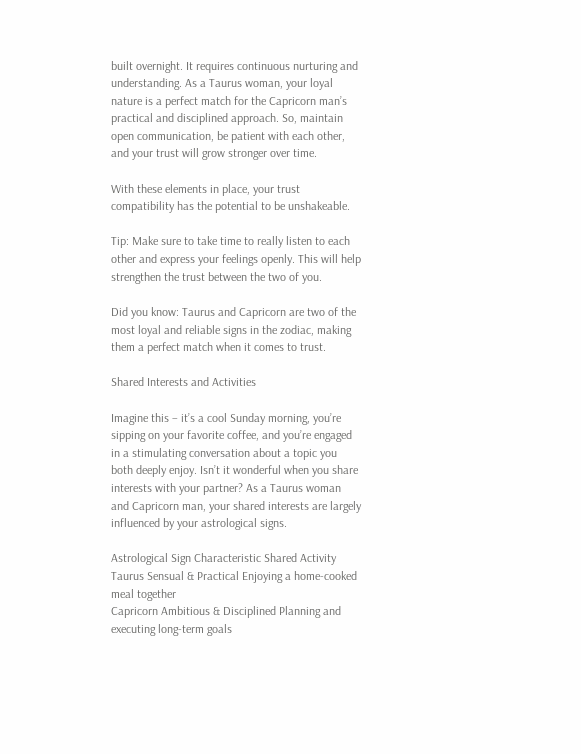built overnight. It requires continuous nurturing and understanding. As a Taurus woman, your loyal nature is a perfect match for the Capricorn man’s practical and disciplined approach. So, maintain open communication, be patient with each other, and your trust will grow stronger over time.

With these elements in place, your trust compatibility has the potential to be unshakeable.

Tip: Make sure to take time to really listen to each other and express your feelings openly. This will help strengthen the trust between the two of you.

Did you know: Taurus and Capricorn are two of the most loyal and reliable signs in the zodiac, making them a perfect match when it comes to trust.

Shared Interests and Activities

Imagine this – it’s a cool Sunday morning, you’re sipping on your favorite coffee, and you’re engaged in a stimulating conversation about a topic you both deeply enjoy. Isn’t it wonderful when you share interests with your partner? As a Taurus woman and Capricorn man, your shared interests are largely influenced by your astrological signs.

Astrological Sign Characteristic Shared Activity
Taurus Sensual & Practical Enjoying a home-cooked meal together
Capricorn Ambitious & Disciplined Planning and executing long-term goals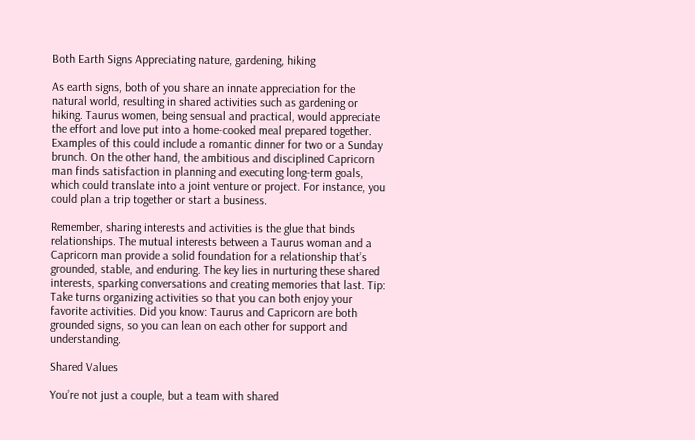Both Earth Signs Appreciating nature, gardening, hiking

As earth signs, both of you share an innate appreciation for the natural world, resulting in shared activities such as gardening or hiking. Taurus women, being sensual and practical, would appreciate the effort and love put into a home-cooked meal prepared together. Examples of this could include a romantic dinner for two or a Sunday brunch. On the other hand, the ambitious and disciplined Capricorn man finds satisfaction in planning and executing long-term goals, which could translate into a joint venture or project. For instance, you could plan a trip together or start a business.

Remember, sharing interests and activities is the glue that binds relationships. The mutual interests between a Taurus woman and a Capricorn man provide a solid foundation for a relationship that’s grounded, stable, and enduring. The key lies in nurturing these shared interests, sparking conversations and creating memories that last. Tip: Take turns organizing activities so that you can both enjoy your favorite activities. Did you know: Taurus and Capricorn are both grounded signs, so you can lean on each other for support and understanding.

Shared Values

You’re not just a couple, but a team with shared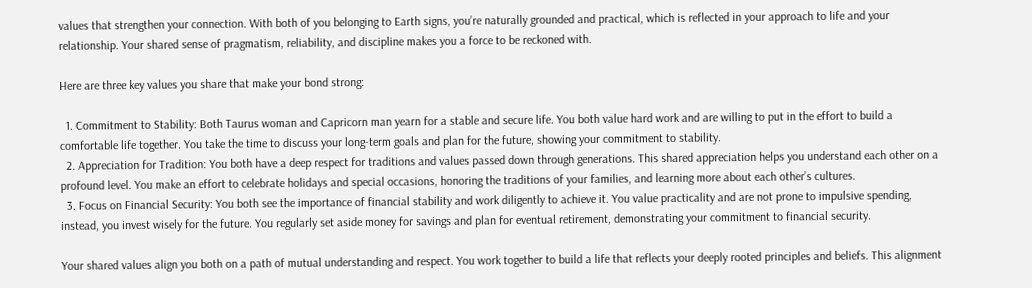values that strengthen your connection. With both of you belonging to Earth signs, you’re naturally grounded and practical, which is reflected in your approach to life and your relationship. Your shared sense of pragmatism, reliability, and discipline makes you a force to be reckoned with.

Here are three key values you share that make your bond strong:

  1. Commitment to Stability: Both Taurus woman and Capricorn man yearn for a stable and secure life. You both value hard work and are willing to put in the effort to build a comfortable life together. You take the time to discuss your long-term goals and plan for the future, showing your commitment to stability.
  2. Appreciation for Tradition: You both have a deep respect for traditions and values passed down through generations. This shared appreciation helps you understand each other on a profound level. You make an effort to celebrate holidays and special occasions, honoring the traditions of your families, and learning more about each other’s cultures.
  3. Focus on Financial Security: You both see the importance of financial stability and work diligently to achieve it. You value practicality and are not prone to impulsive spending, instead, you invest wisely for the future. You regularly set aside money for savings and plan for eventual retirement, demonstrating your commitment to financial security.

Your shared values align you both on a path of mutual understanding and respect. You work together to build a life that reflects your deeply rooted principles and beliefs. This alignment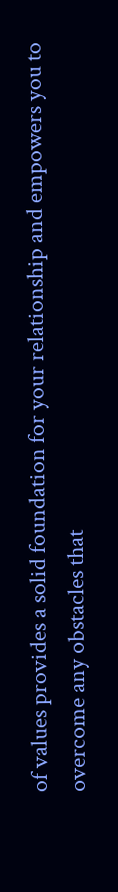of values provides a solid foundation for your relationship and empowers you to overcome any obstacles that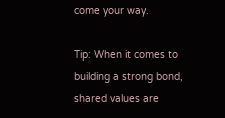come your way.

Tip: When it comes to building a strong bond, shared values are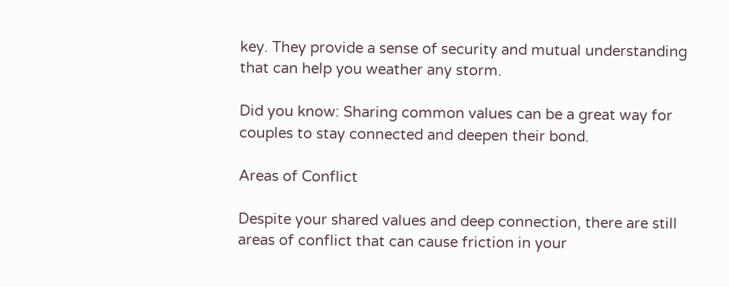key. They provide a sense of security and mutual understanding that can help you weather any storm.

Did you know: Sharing common values can be a great way for couples to stay connected and deepen their bond.

Areas of Conflict

Despite your shared values and deep connection, there are still areas of conflict that can cause friction in your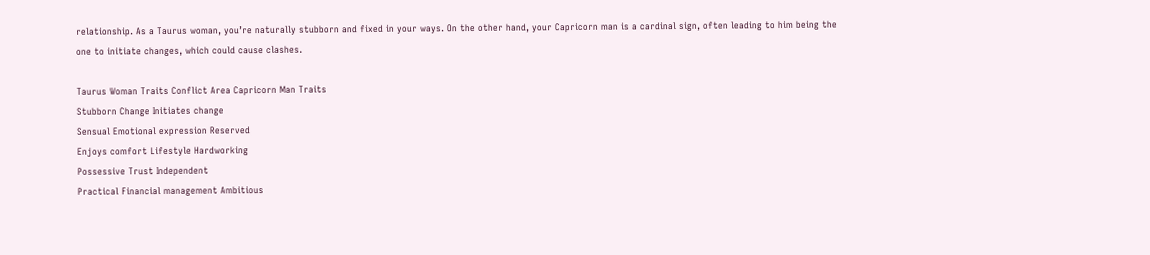relationship. As a Taurus woman, you’re naturally stubborn and fixed in your ways. On the other hand, your Capricorn man is a cardinal sign, often leading to him being the one to initiate changes, which could cause clashes.

Taurus Woman Traits Conflict Area Capricorn Man Traits
Stubborn Change Initiates change
Sensual Emotional expression Reserved
Enjoys comfort Lifestyle Hardworking
Possessive Trust Independent
Practical Financial management Ambitious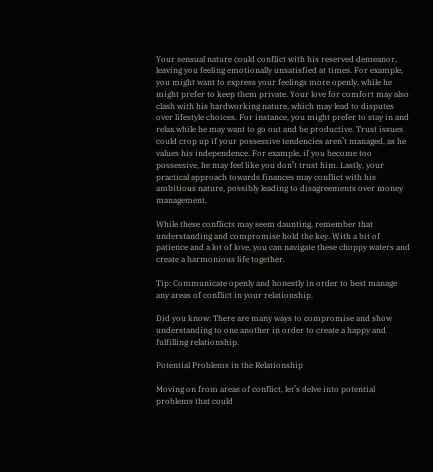Your sensual nature could conflict with his reserved demeanor, leaving you feeling emotionally unsatisfied at times. For example, you might want to express your feelings more openly, while he might prefer to keep them private. Your love for comfort may also clash with his hardworking nature, which may lead to disputes over lifestyle choices. For instance, you might prefer to stay in and relax while he may want to go out and be productive. Trust issues could crop up if your possessive tendencies aren’t managed, as he values his independence. For example, if you become too possessive, he may feel like you don’t trust him. Lastly, your practical approach towards finances may conflict with his ambitious nature, possibly leading to disagreements over money management.

While these conflicts may seem daunting, remember that understanding and compromise hold the key. With a bit of patience and a lot of love, you can navigate these choppy waters and create a harmonious life together.

Tip: Communicate openly and honestly in order to best manage any areas of conflict in your relationship.

Did you know: There are many ways to compromise and show understanding to one another in order to create a happy and fulfilling relationship.

Potential Problems in the Relationship

Moving on from areas of conflict, let’s delve into potential problems that could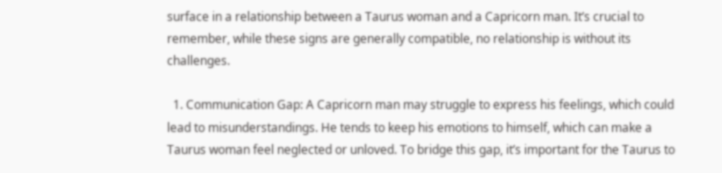surface in a relationship between a Taurus woman and a Capricorn man. It’s crucial to remember, while these signs are generally compatible, no relationship is without its challenges.

  1. Communication Gap: A Capricorn man may struggle to express his feelings, which could lead to misunderstandings. He tends to keep his emotions to himself, which can make a Taurus woman feel neglected or unloved. To bridge this gap, it’s important for the Taurus to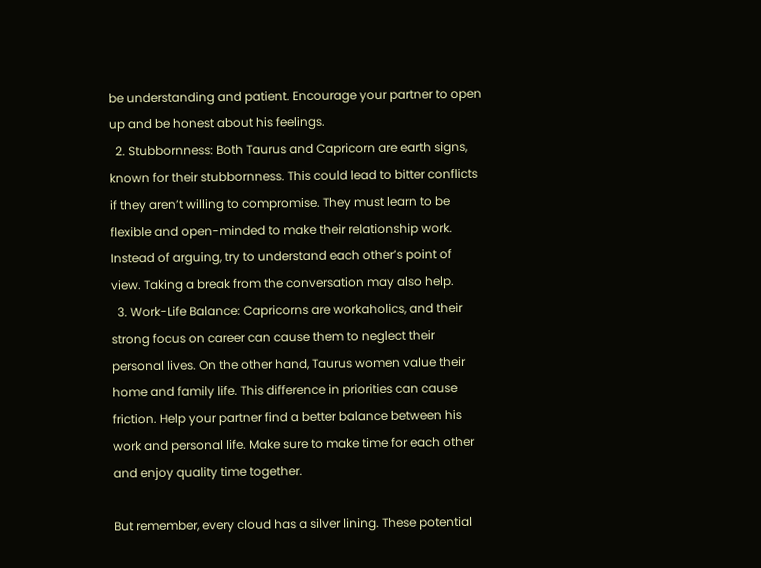be understanding and patient. Encourage your partner to open up and be honest about his feelings.
  2. Stubbornness: Both Taurus and Capricorn are earth signs, known for their stubbornness. This could lead to bitter conflicts if they aren’t willing to compromise. They must learn to be flexible and open-minded to make their relationship work. Instead of arguing, try to understand each other’s point of view. Taking a break from the conversation may also help.
  3. Work-Life Balance: Capricorns are workaholics, and their strong focus on career can cause them to neglect their personal lives. On the other hand, Taurus women value their home and family life. This difference in priorities can cause friction. Help your partner find a better balance between his work and personal life. Make sure to make time for each other and enjoy quality time together.

But remember, every cloud has a silver lining. These potential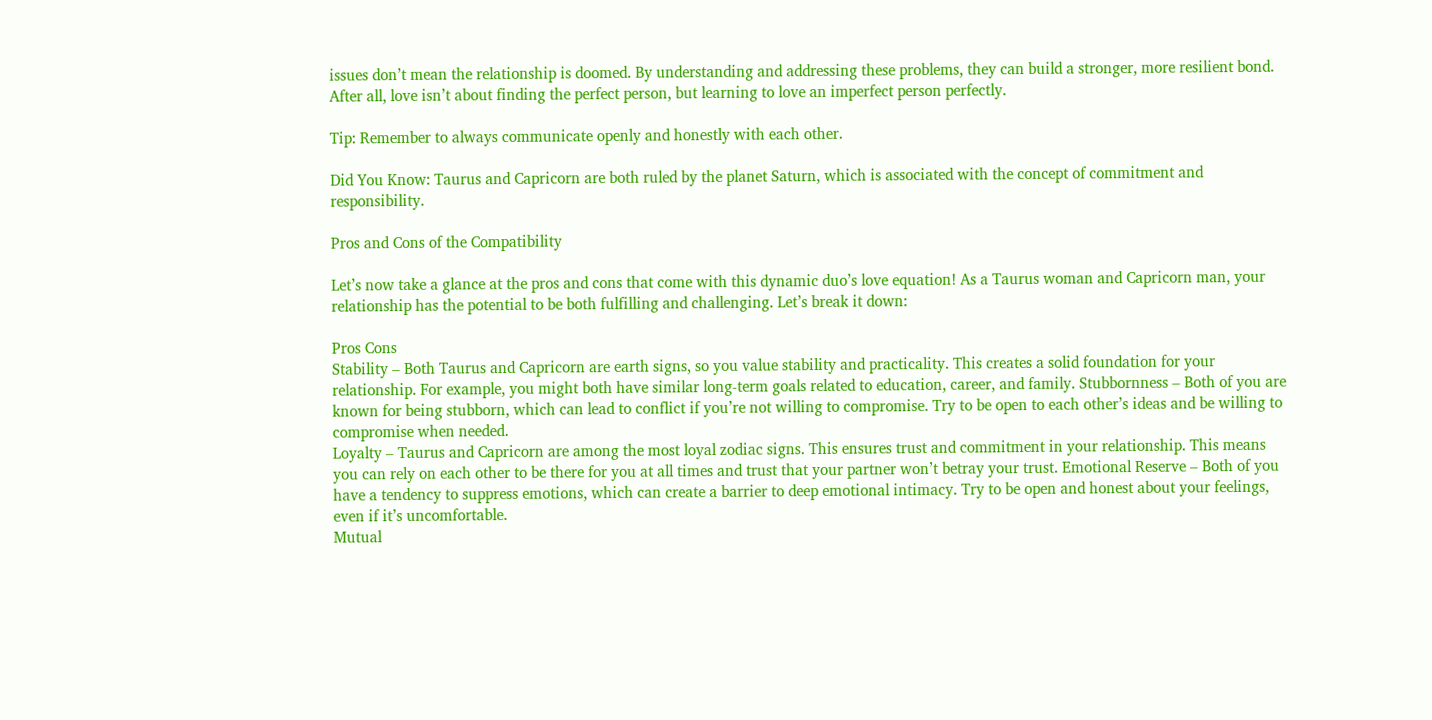issues don’t mean the relationship is doomed. By understanding and addressing these problems, they can build a stronger, more resilient bond. After all, love isn’t about finding the perfect person, but learning to love an imperfect person perfectly.

Tip: Remember to always communicate openly and honestly with each other.

Did You Know: Taurus and Capricorn are both ruled by the planet Saturn, which is associated with the concept of commitment and responsibility.

Pros and Cons of the Compatibility

Let’s now take a glance at the pros and cons that come with this dynamic duo’s love equation! As a Taurus woman and Capricorn man, your relationship has the potential to be both fulfilling and challenging. Let’s break it down:

Pros Cons
Stability – Both Taurus and Capricorn are earth signs, so you value stability and practicality. This creates a solid foundation for your relationship. For example, you might both have similar long-term goals related to education, career, and family. Stubbornness – Both of you are known for being stubborn, which can lead to conflict if you’re not willing to compromise. Try to be open to each other’s ideas and be willing to compromise when needed.
Loyalty – Taurus and Capricorn are among the most loyal zodiac signs. This ensures trust and commitment in your relationship. This means you can rely on each other to be there for you at all times and trust that your partner won’t betray your trust. Emotional Reserve – Both of you have a tendency to suppress emotions, which can create a barrier to deep emotional intimacy. Try to be open and honest about your feelings, even if it’s uncomfortable.
Mutual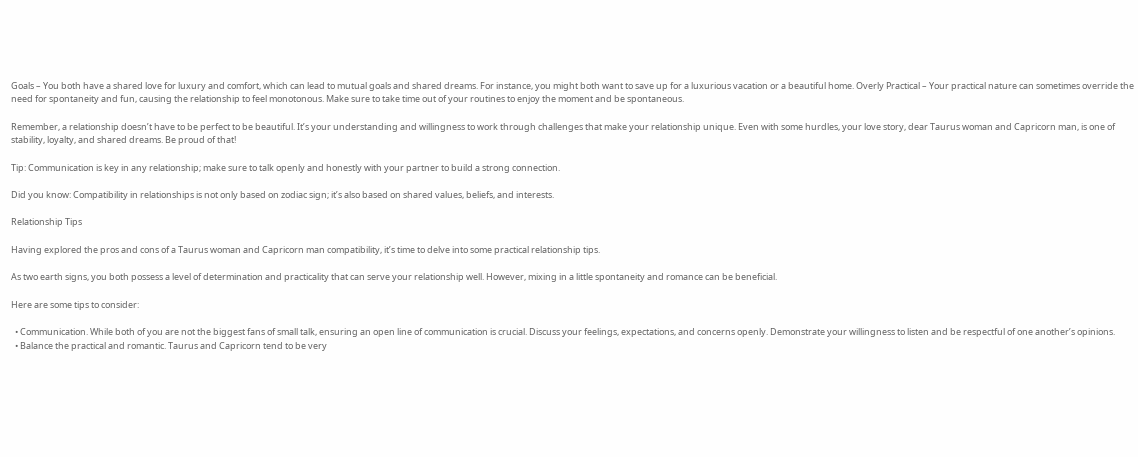Goals – You both have a shared love for luxury and comfort, which can lead to mutual goals and shared dreams. For instance, you might both want to save up for a luxurious vacation or a beautiful home. Overly Practical – Your practical nature can sometimes override the need for spontaneity and fun, causing the relationship to feel monotonous. Make sure to take time out of your routines to enjoy the moment and be spontaneous.

Remember, a relationship doesn’t have to be perfect to be beautiful. It’s your understanding and willingness to work through challenges that make your relationship unique. Even with some hurdles, your love story, dear Taurus woman and Capricorn man, is one of stability, loyalty, and shared dreams. Be proud of that!

Tip: Communication is key in any relationship; make sure to talk openly and honestly with your partner to build a strong connection.

Did you know: Compatibility in relationships is not only based on zodiac sign; it’s also based on shared values, beliefs, and interests.

Relationship Tips

Having explored the pros and cons of a Taurus woman and Capricorn man compatibility, it’s time to delve into some practical relationship tips.

As two earth signs, you both possess a level of determination and practicality that can serve your relationship well. However, mixing in a little spontaneity and romance can be beneficial.

Here are some tips to consider:

  • Communication. While both of you are not the biggest fans of small talk, ensuring an open line of communication is crucial. Discuss your feelings, expectations, and concerns openly. Demonstrate your willingness to listen and be respectful of one another’s opinions.
  • Balance the practical and romantic. Taurus and Capricorn tend to be very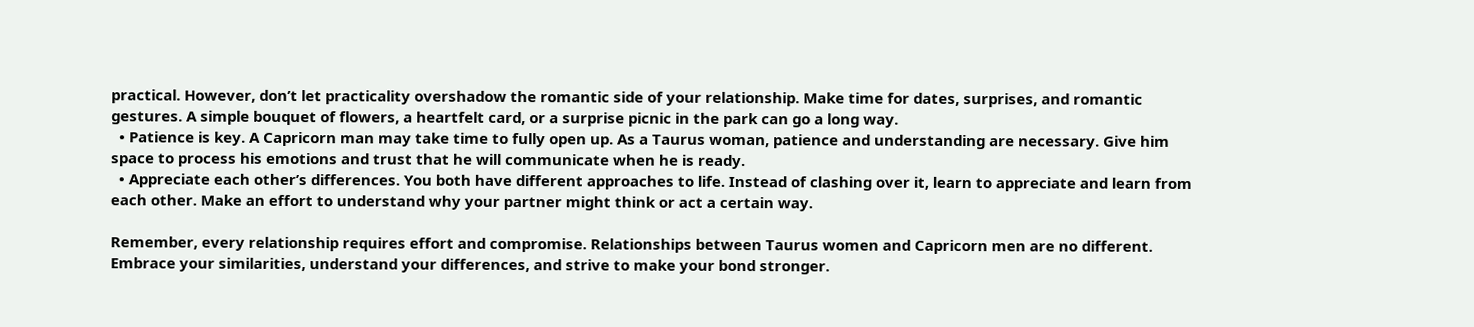practical. However, don’t let practicality overshadow the romantic side of your relationship. Make time for dates, surprises, and romantic gestures. A simple bouquet of flowers, a heartfelt card, or a surprise picnic in the park can go a long way.
  • Patience is key. A Capricorn man may take time to fully open up. As a Taurus woman, patience and understanding are necessary. Give him space to process his emotions and trust that he will communicate when he is ready.
  • Appreciate each other’s differences. You both have different approaches to life. Instead of clashing over it, learn to appreciate and learn from each other. Make an effort to understand why your partner might think or act a certain way.

Remember, every relationship requires effort and compromise. Relationships between Taurus women and Capricorn men are no different. Embrace your similarities, understand your differences, and strive to make your bond stronger.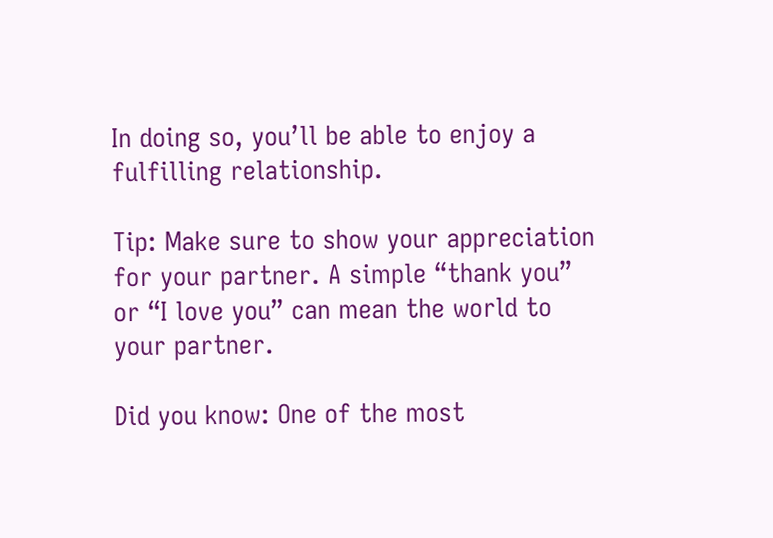In doing so, you’ll be able to enjoy a fulfilling relationship.

Tip: Make sure to show your appreciation for your partner. A simple “thank you” or “I love you” can mean the world to your partner.

Did you know: One of the most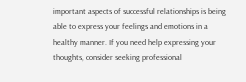important aspects of successful relationships is being able to express your feelings and emotions in a healthy manner. If you need help expressing your thoughts, consider seeking professional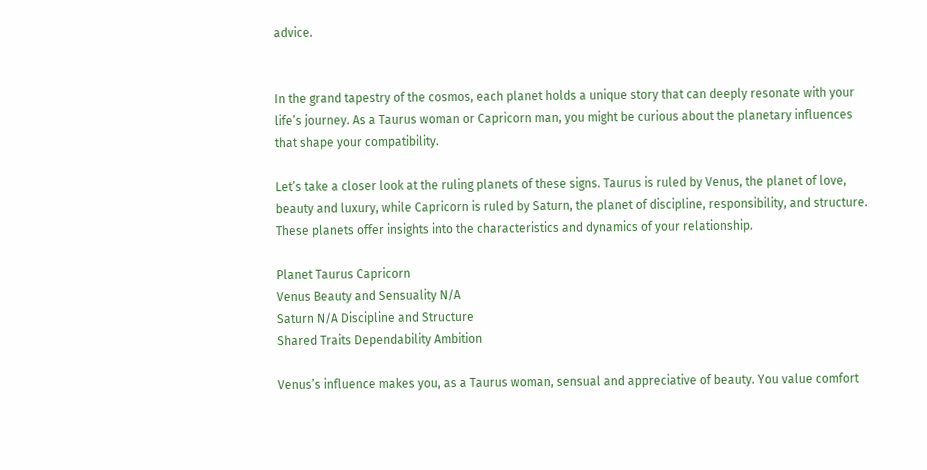advice.


In the grand tapestry of the cosmos, each planet holds a unique story that can deeply resonate with your life’s journey. As a Taurus woman or Capricorn man, you might be curious about the planetary influences that shape your compatibility.

Let’s take a closer look at the ruling planets of these signs. Taurus is ruled by Venus, the planet of love, beauty and luxury, while Capricorn is ruled by Saturn, the planet of discipline, responsibility, and structure. These planets offer insights into the characteristics and dynamics of your relationship.

Planet Taurus Capricorn
Venus Beauty and Sensuality N/A
Saturn N/A Discipline and Structure
Shared Traits Dependability Ambition

Venus’s influence makes you, as a Taurus woman, sensual and appreciative of beauty. You value comfort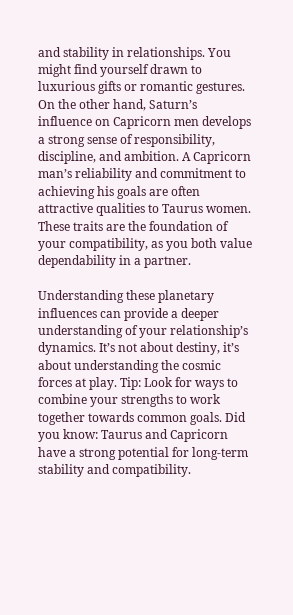and stability in relationships. You might find yourself drawn to luxurious gifts or romantic gestures. On the other hand, Saturn’s influence on Capricorn men develops a strong sense of responsibility, discipline, and ambition. A Capricorn man’s reliability and commitment to achieving his goals are often attractive qualities to Taurus women. These traits are the foundation of your compatibility, as you both value dependability in a partner.

Understanding these planetary influences can provide a deeper understanding of your relationship’s dynamics. It’s not about destiny, it’s about understanding the cosmic forces at play. Tip: Look for ways to combine your strengths to work together towards common goals. Did you know: Taurus and Capricorn have a strong potential for long-term stability and compatibility.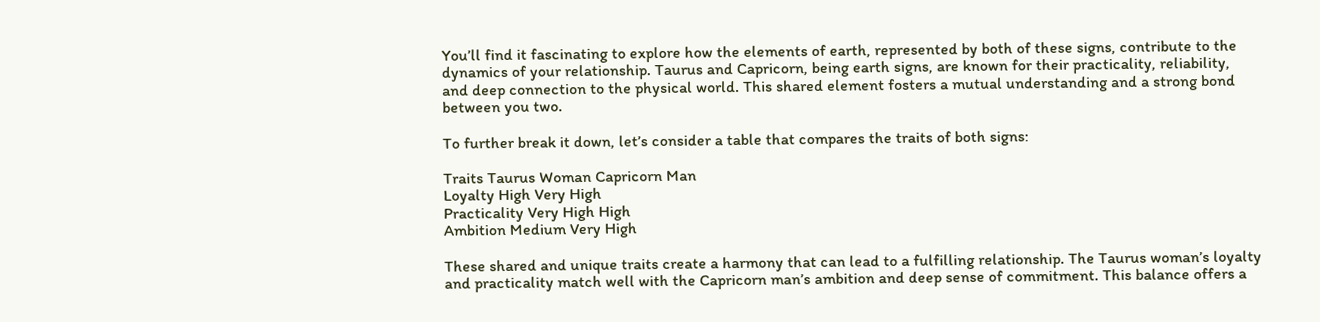You’ll find it fascinating to explore how the elements of earth, represented by both of these signs, contribute to the dynamics of your relationship. Taurus and Capricorn, being earth signs, are known for their practicality, reliability, and deep connection to the physical world. This shared element fosters a mutual understanding and a strong bond between you two.

To further break it down, let’s consider a table that compares the traits of both signs:

Traits Taurus Woman Capricorn Man
Loyalty High Very High
Practicality Very High High
Ambition Medium Very High

These shared and unique traits create a harmony that can lead to a fulfilling relationship. The Taurus woman’s loyalty and practicality match well with the Capricorn man’s ambition and deep sense of commitment. This balance offers a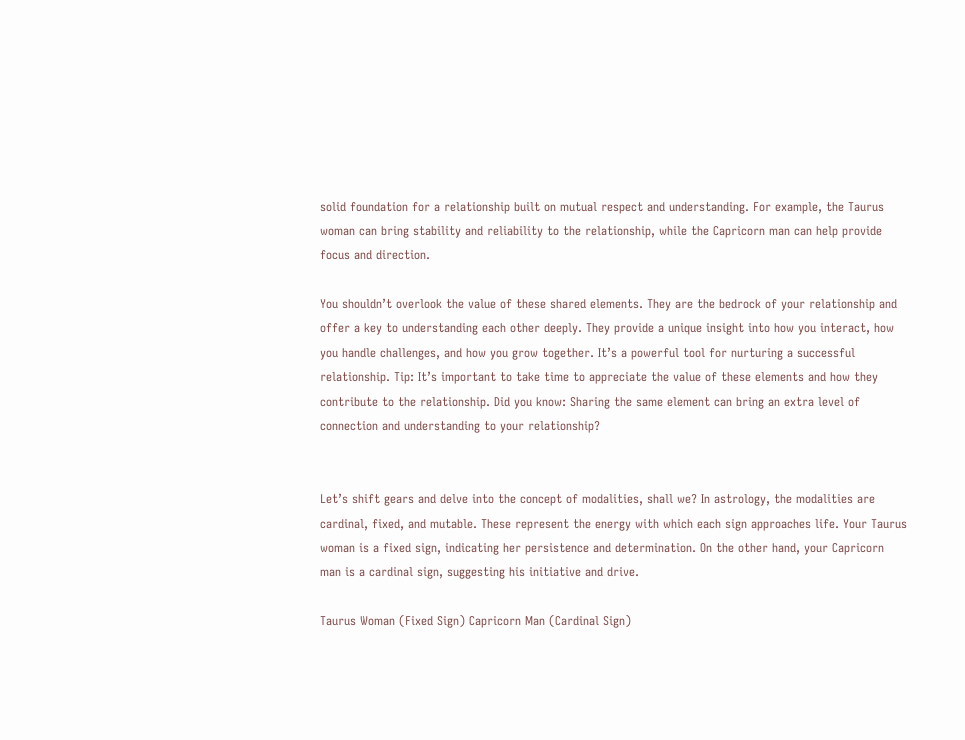solid foundation for a relationship built on mutual respect and understanding. For example, the Taurus woman can bring stability and reliability to the relationship, while the Capricorn man can help provide focus and direction.

You shouldn’t overlook the value of these shared elements. They are the bedrock of your relationship and offer a key to understanding each other deeply. They provide a unique insight into how you interact, how you handle challenges, and how you grow together. It’s a powerful tool for nurturing a successful relationship. Tip: It’s important to take time to appreciate the value of these elements and how they contribute to the relationship. Did you know: Sharing the same element can bring an extra level of connection and understanding to your relationship?


Let’s shift gears and delve into the concept of modalities, shall we? In astrology, the modalities are cardinal, fixed, and mutable. These represent the energy with which each sign approaches life. Your Taurus woman is a fixed sign, indicating her persistence and determination. On the other hand, your Capricorn man is a cardinal sign, suggesting his initiative and drive.

Taurus Woman (Fixed Sign) Capricorn Man (Cardinal Sign)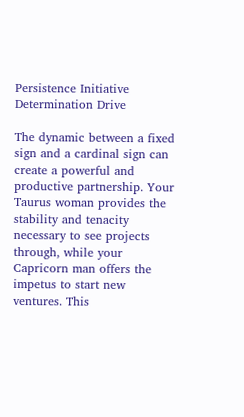Persistence Initiative
Determination Drive

The dynamic between a fixed sign and a cardinal sign can create a powerful and productive partnership. Your Taurus woman provides the stability and tenacity necessary to see projects through, while your Capricorn man offers the impetus to start new ventures. This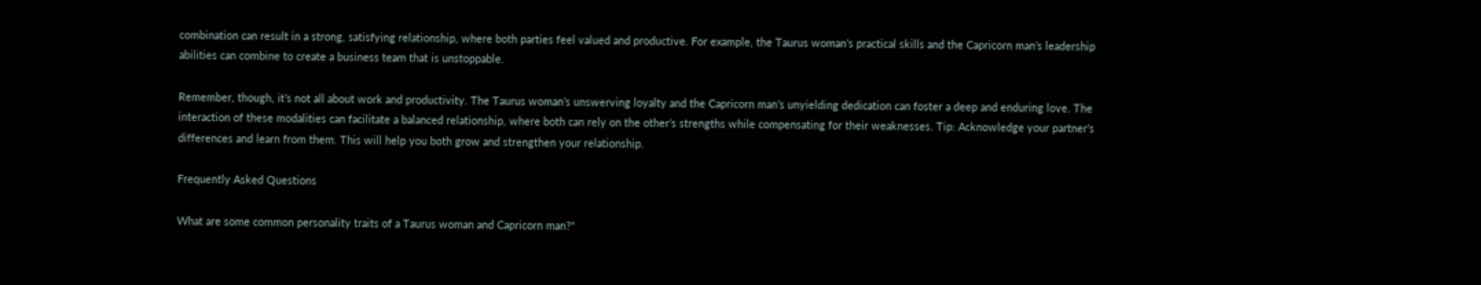combination can result in a strong, satisfying relationship, where both parties feel valued and productive. For example, the Taurus woman’s practical skills and the Capricorn man’s leadership abilities can combine to create a business team that is unstoppable.

Remember, though, it’s not all about work and productivity. The Taurus woman’s unswerving loyalty and the Capricorn man’s unyielding dedication can foster a deep and enduring love. The interaction of these modalities can facilitate a balanced relationship, where both can rely on the other’s strengths while compensating for their weaknesses. Tip: Acknowledge your partner’s differences and learn from them. This will help you both grow and strengthen your relationship.

Frequently Asked Questions

What are some common personality traits of a Taurus woman and Capricorn man?"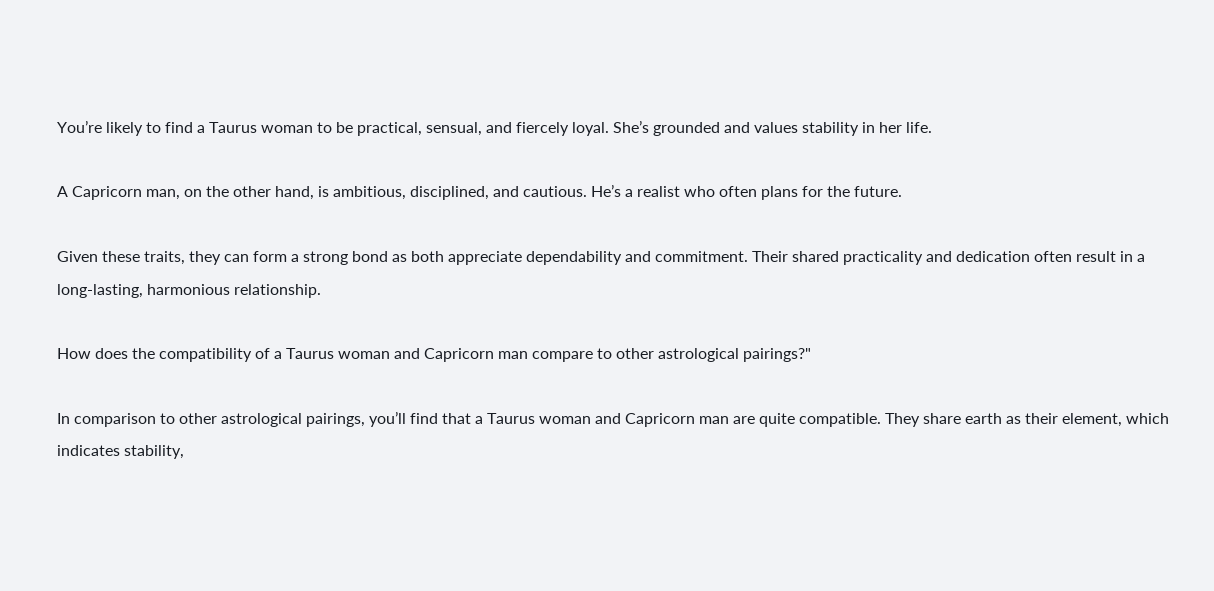You’re likely to find a Taurus woman to be practical, sensual, and fiercely loyal. She’s grounded and values stability in her life.

A Capricorn man, on the other hand, is ambitious, disciplined, and cautious. He’s a realist who often plans for the future.

Given these traits, they can form a strong bond as both appreciate dependability and commitment. Their shared practicality and dedication often result in a long-lasting, harmonious relationship.

How does the compatibility of a Taurus woman and Capricorn man compare to other astrological pairings?"

In comparison to other astrological pairings, you’ll find that a Taurus woman and Capricorn man are quite compatible. They share earth as their element, which indicates stability,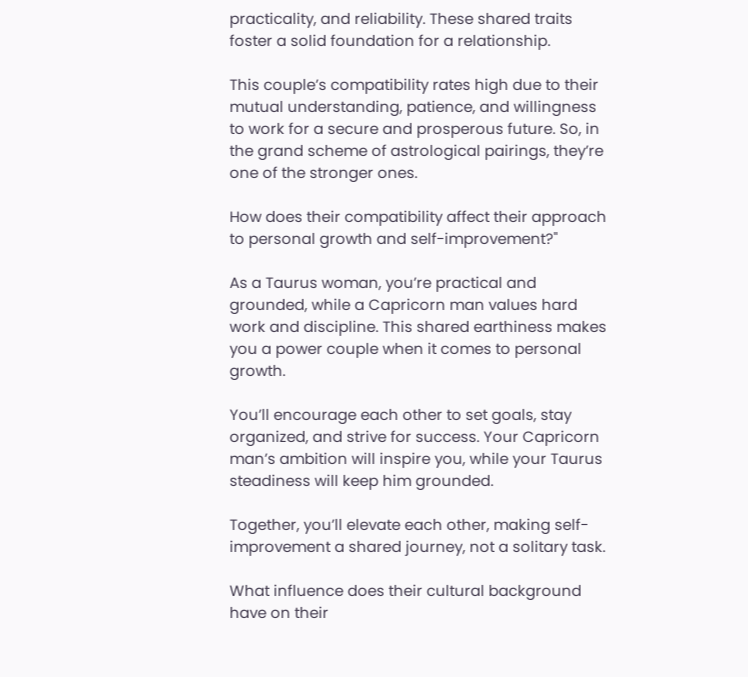practicality, and reliability. These shared traits foster a solid foundation for a relationship.

This couple’s compatibility rates high due to their mutual understanding, patience, and willingness to work for a secure and prosperous future. So, in the grand scheme of astrological pairings, they’re one of the stronger ones.

How does their compatibility affect their approach to personal growth and self-improvement?"

As a Taurus woman, you’re practical and grounded, while a Capricorn man values hard work and discipline. This shared earthiness makes you a power couple when it comes to personal growth.

You’ll encourage each other to set goals, stay organized, and strive for success. Your Capricorn man’s ambition will inspire you, while your Taurus steadiness will keep him grounded.

Together, you’ll elevate each other, making self-improvement a shared journey, not a solitary task.

What influence does their cultural background have on their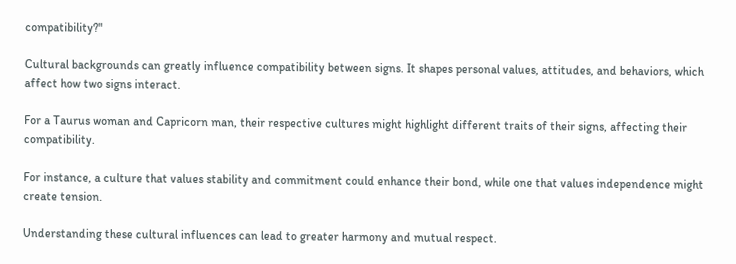compatibility?"

Cultural backgrounds can greatly influence compatibility between signs. It shapes personal values, attitudes, and behaviors, which affect how two signs interact.

For a Taurus woman and Capricorn man, their respective cultures might highlight different traits of their signs, affecting their compatibility.

For instance, a culture that values stability and commitment could enhance their bond, while one that values independence might create tension.

Understanding these cultural influences can lead to greater harmony and mutual respect.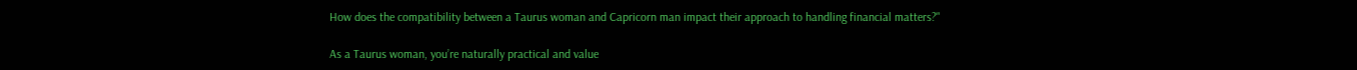How does the compatibility between a Taurus woman and Capricorn man impact their approach to handling financial matters?"

As a Taurus woman, you’re naturally practical and value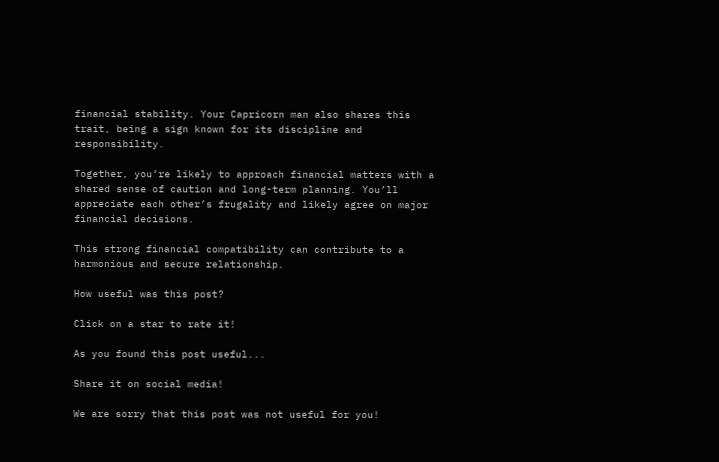financial stability. Your Capricorn man also shares this trait, being a sign known for its discipline and responsibility.

Together, you’re likely to approach financial matters with a shared sense of caution and long-term planning. You’ll appreciate each other’s frugality and likely agree on major financial decisions.

This strong financial compatibility can contribute to a harmonious and secure relationship.

How useful was this post?

Click on a star to rate it!

As you found this post useful...

Share it on social media!

We are sorry that this post was not useful for you!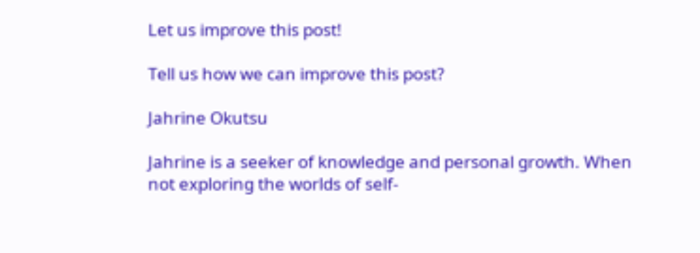Let us improve this post!

Tell us how we can improve this post?

Jahrine Okutsu

Jahrine is a seeker of knowledge and personal growth. When not exploring the worlds of self-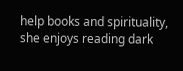help books and spirituality, she enjoys reading dark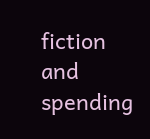fiction and spending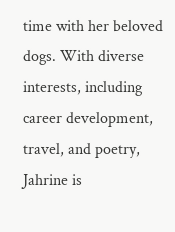time with her beloved dogs. With diverse interests, including career development, travel, and poetry, Jahrine is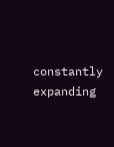constantly expanding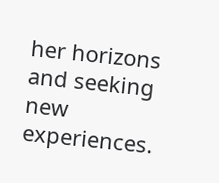her horizons and seeking new experiences.